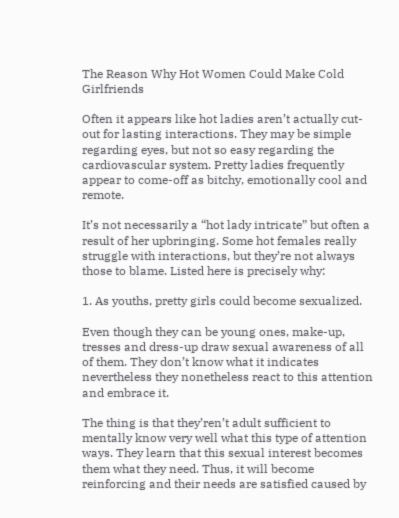The Reason Why Hot Women Could Make Cold Girlfriends

Often it appears like hot ladies aren’t actually cut-out for lasting interactions. They may be simple regarding eyes, but not so easy regarding the cardiovascular system. Pretty ladies frequently appear to come-off as bitchy, emotionally cool and remote.

It’s not necessarily a “hot lady intricate” but often a result of her upbringing. Some hot females really struggle with interactions, but they’re not always those to blame. Listed here is precisely why:

1. As youths, pretty girls could become sexualized.

Even though they can be young ones, make-up, tresses and dress-up draw sexual awareness of all of them. They don’t know what it indicates nevertheless they nonetheless react to this attention and embrace it.

The thing is that they’ren’t adult sufficient to mentally know very well what this type of attention ways. They learn that this sexual interest becomes them what they need. Thus, it will become reinforcing and their needs are satisfied caused by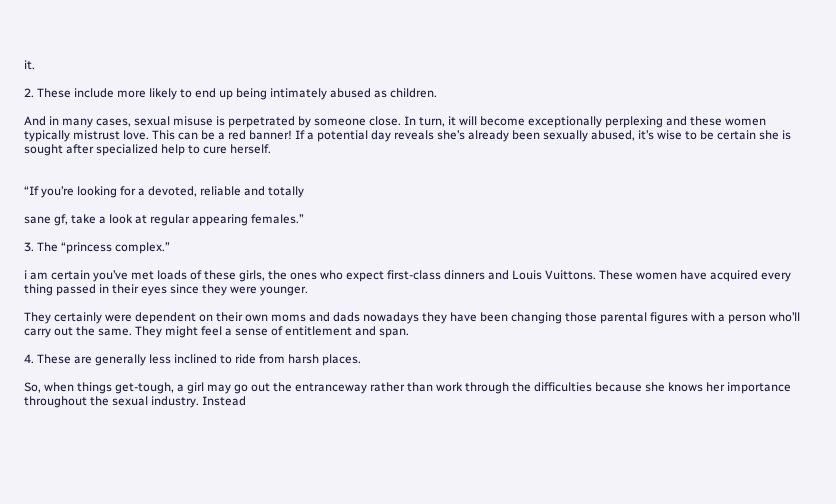it.

2. These include more likely to end up being intimately abused as children.

And in many cases, sexual misuse is perpetrated by someone close. In turn, it will become exceptionally perplexing and these women typically mistrust love. This can be a red banner! If a potential day reveals she’s already been sexually abused, it’s wise to be certain she is sought after specialized help to cure herself.


“If you’re looking for a devoted, reliable and totally

sane gf, take a look at regular appearing females.”

3. The “princess complex.”

i am certain you’ve met loads of these girls, the ones who expect first-class dinners and Louis Vuittons. These women have acquired every thing passed in their eyes since they were younger.

They certainly were dependent on their own moms and dads nowadays they have been changing those parental figures with a person who’ll carry out the same. They might feel a sense of entitlement and span.

4. These are generally less inclined to ride from harsh places.

So, when things get-tough, a girl may go out the entranceway rather than work through the difficulties because she knows her importance throughout the sexual industry. Instead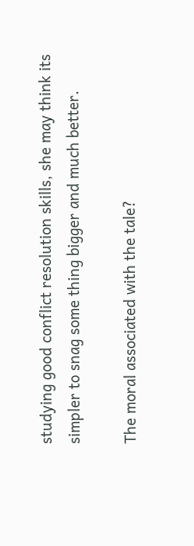studying good conflict resolution skills, she may think its simpler to snag some thing bigger and much better.

The moral associated with the tale?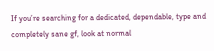If you’re searching for a dedicated, dependable, type and completely sane gf, look at normal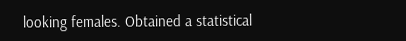looking females. Obtained a statistical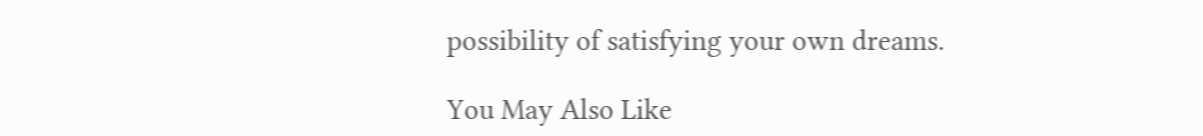possibility of satisfying your own dreams.

You May Also Like